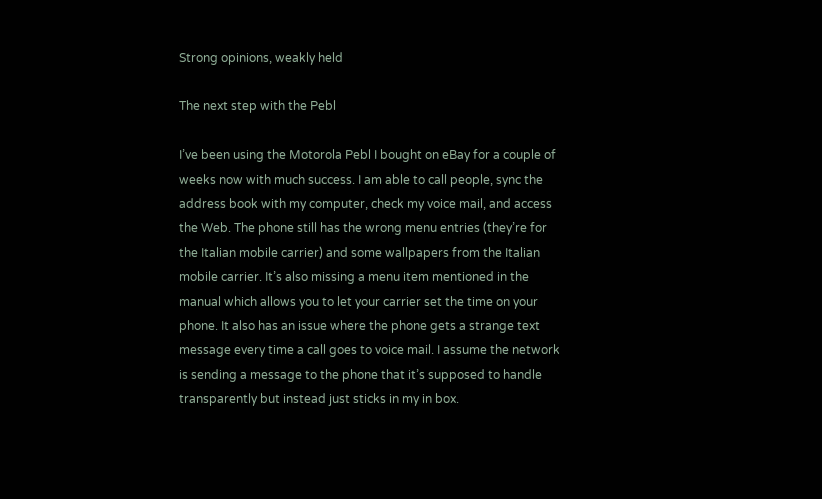Strong opinions, weakly held

The next step with the Pebl

I’ve been using the Motorola Pebl I bought on eBay for a couple of weeks now with much success. I am able to call people, sync the address book with my computer, check my voice mail, and access the Web. The phone still has the wrong menu entries (they’re for the Italian mobile carrier) and some wallpapers from the Italian mobile carrier. It’s also missing a menu item mentioned in the manual which allows you to let your carrier set the time on your phone. It also has an issue where the phone gets a strange text message every time a call goes to voice mail. I assume the network is sending a message to the phone that it’s supposed to handle transparently but instead just sticks in my in box.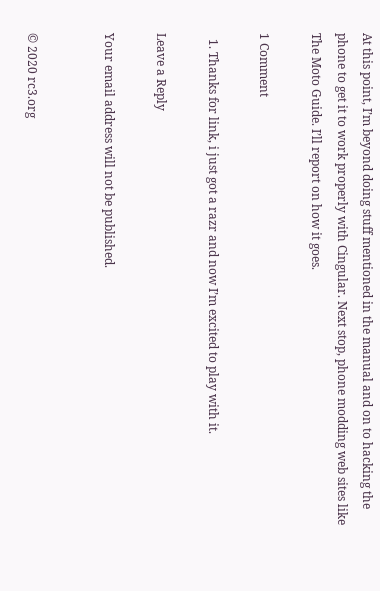At this point, I’m beyond doing stuff mentioned in the manual and on to hacking the phone to get it to work properly with Cingular. Next stop, phone modding web sites like The Moto Guide. I’ll report on how it goes.

1 Comment

  1. Thanks for link, i just got a razr and now I’m excited to play with it.

Leave a Reply

Your email address will not be published.


© 2020 rc3.org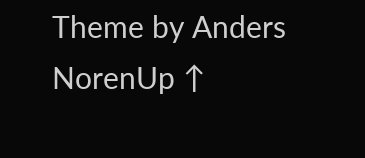Theme by Anders NorenUp ↑